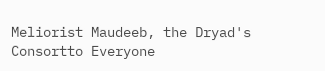Meliorist Maudeeb, the Dryad's Consortto Everyone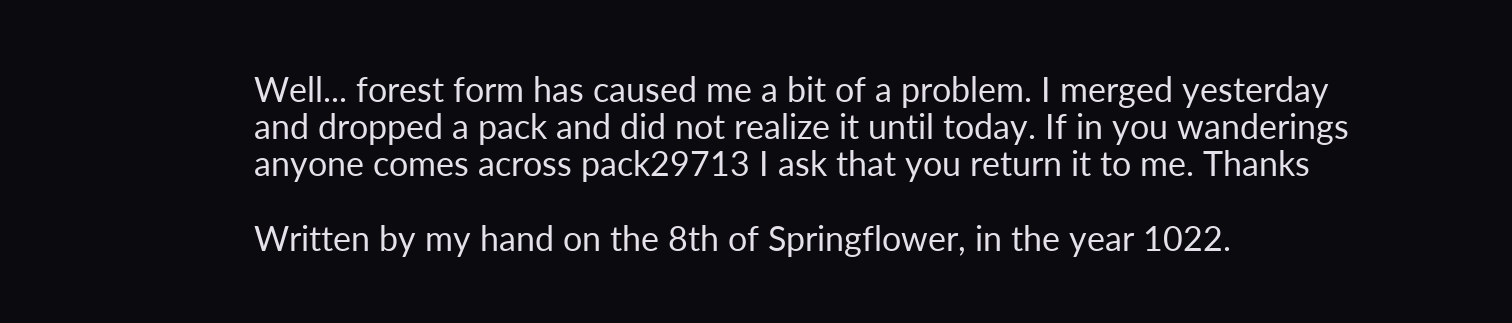Well... forest form has caused me a bit of a problem. I merged yesterday and dropped a pack and did not realize it until today. If in you wanderings anyone comes across pack29713 I ask that you return it to me. Thanks

Written by my hand on the 8th of Springflower, in the year 1022.